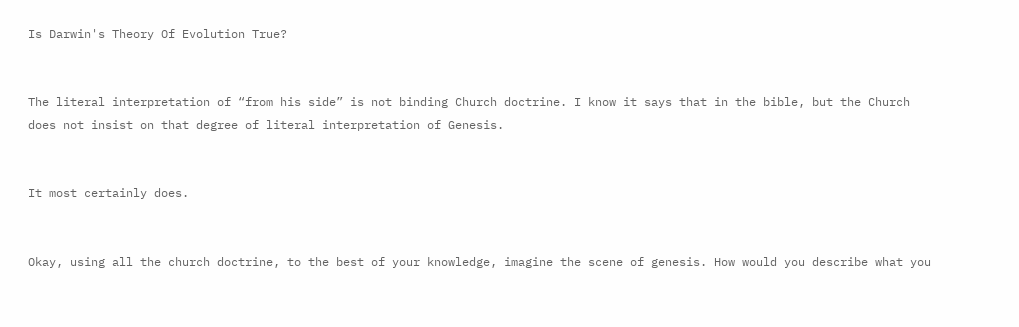Is Darwin's Theory Of Evolution True?


The literal interpretation of “from his side” is not binding Church doctrine. I know it says that in the bible, but the Church does not insist on that degree of literal interpretation of Genesis.


It most certainly does.


Okay, using all the church doctrine, to the best of your knowledge, imagine the scene of genesis. How would you describe what you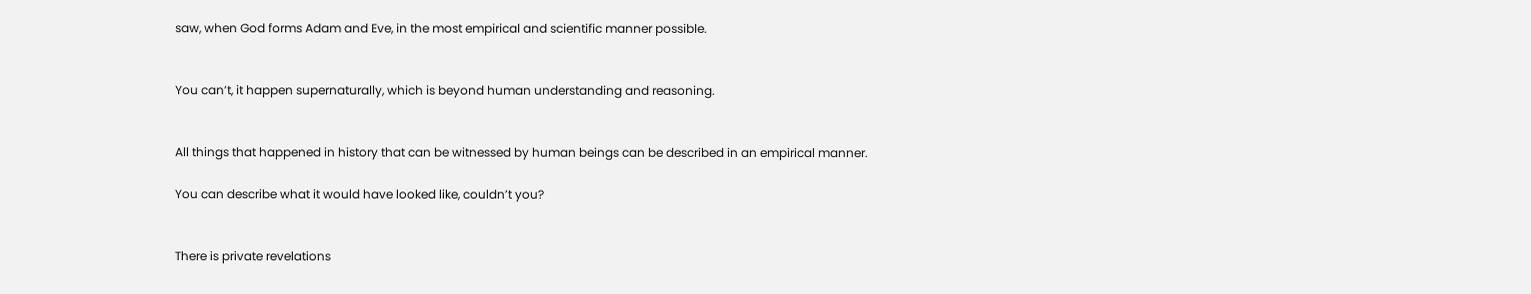saw, when God forms Adam and Eve, in the most empirical and scientific manner possible.


You can’t, it happen supernaturally, which is beyond human understanding and reasoning.


All things that happened in history that can be witnessed by human beings can be described in an empirical manner.

You can describe what it would have looked like, couldn’t you?


There is private revelations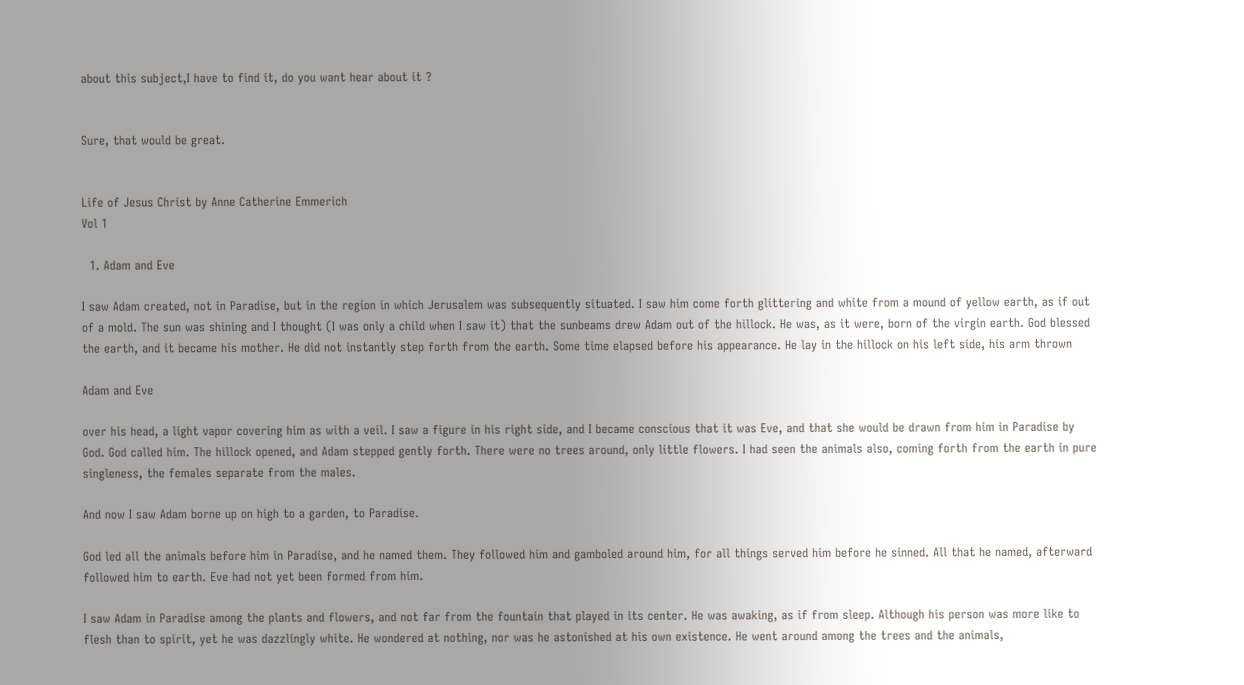about this subject,I have to find it, do you want hear about it ?


Sure, that would be great.


Life of Jesus Christ by Anne Catherine Emmerich
Vol 1

  1. Adam and Eve

I saw Adam created, not in Paradise, but in the region in which Jerusalem was subsequently situated. I saw him come forth glittering and white from a mound of yellow earth, as if out of a mold. The sun was shining and I thought (I was only a child when I saw it) that the sunbeams drew Adam out of the hillock. He was, as it were, born of the virgin earth. God blessed the earth, and it became his mother. He did not instantly step forth from the earth. Some time elapsed before his appearance. He lay in the hillock on his left side, his arm thrown

Adam and Eve

over his head, a light vapor covering him as with a veil. I saw a figure in his right side, and I became conscious that it was Eve, and that she would be drawn from him in Paradise by God. God called him. The hillock opened, and Adam stepped gently forth. There were no trees around, only little flowers. I had seen the animals also, coming forth from the earth in pure singleness, the females separate from the males.

And now I saw Adam borne up on high to a garden, to Paradise.

God led all the animals before him in Paradise, and he named them. They followed him and gamboled around him, for all things served him before he sinned. All that he named, afterward followed him to earth. Eve had not yet been formed from him.

I saw Adam in Paradise among the plants and flowers, and not far from the fountain that played in its center. He was awaking, as if from sleep. Although his person was more like to flesh than to spirit, yet he was dazzlingly white. He wondered at nothing, nor was he astonished at his own existence. He went around among the trees and the animals,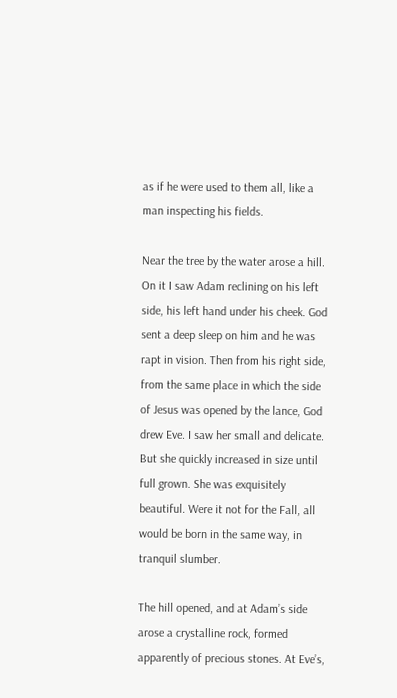as if he were used to them all, like a man inspecting his fields.

Near the tree by the water arose a hill. On it I saw Adam reclining on his left side, his left hand under his cheek. God sent a deep sleep on him and he was rapt in vision. Then from his right side, from the same place in which the side of Jesus was opened by the lance, God drew Eve. I saw her small and delicate. But she quickly increased in size until full grown. She was exquisitely beautiful. Were it not for the Fall, all would be born in the same way, in tranquil slumber.

The hill opened, and at Adam’s side arose a crystalline rock, formed apparently of precious stones. At Eve’s,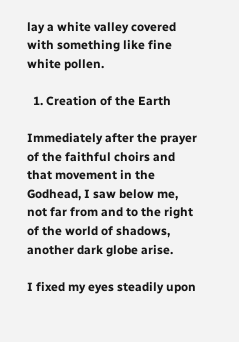lay a white valley covered with something like fine white pollen.

  1. Creation of the Earth

Immediately after the prayer of the faithful choirs and that movement in the Godhead, I saw below me, not far from and to the right of the world of shadows, another dark globe arise.

I fixed my eyes steadily upon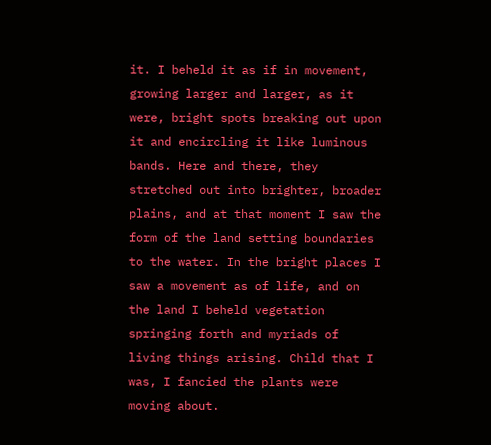it. I beheld it as if in movement, growing larger and larger, as it were, bright spots breaking out upon it and encircling it like luminous bands. Here and there, they stretched out into brighter, broader plains, and at that moment I saw the form of the land setting boundaries to the water. In the bright places I saw a movement as of life, and on the land I beheld vegetation springing forth and myriads of living things arising. Child that I was, I fancied the plants were moving about.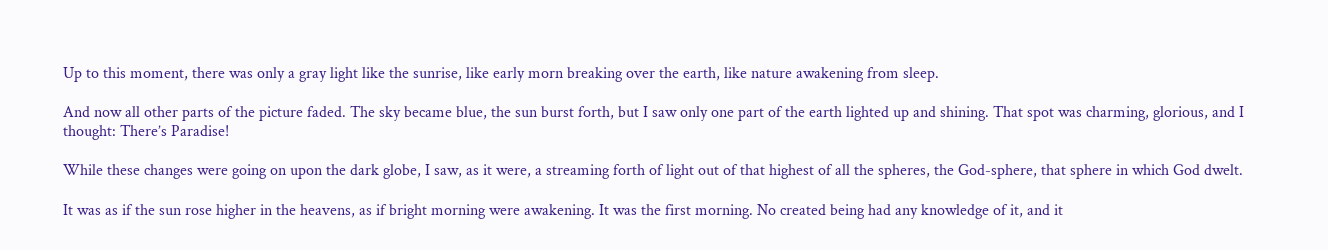Up to this moment, there was only a gray light like the sunrise, like early morn breaking over the earth, like nature awakening from sleep.

And now all other parts of the picture faded. The sky became blue, the sun burst forth, but I saw only one part of the earth lighted up and shining. That spot was charming, glorious, and I thought: There’s Paradise!

While these changes were going on upon the dark globe, I saw, as it were, a streaming forth of light out of that highest of all the spheres, the God-sphere, that sphere in which God dwelt.

It was as if the sun rose higher in the heavens, as if bright morning were awakening. It was the first morning. No created being had any knowledge of it, and it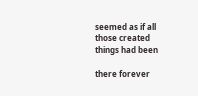seemed as if all those created things had been

there forever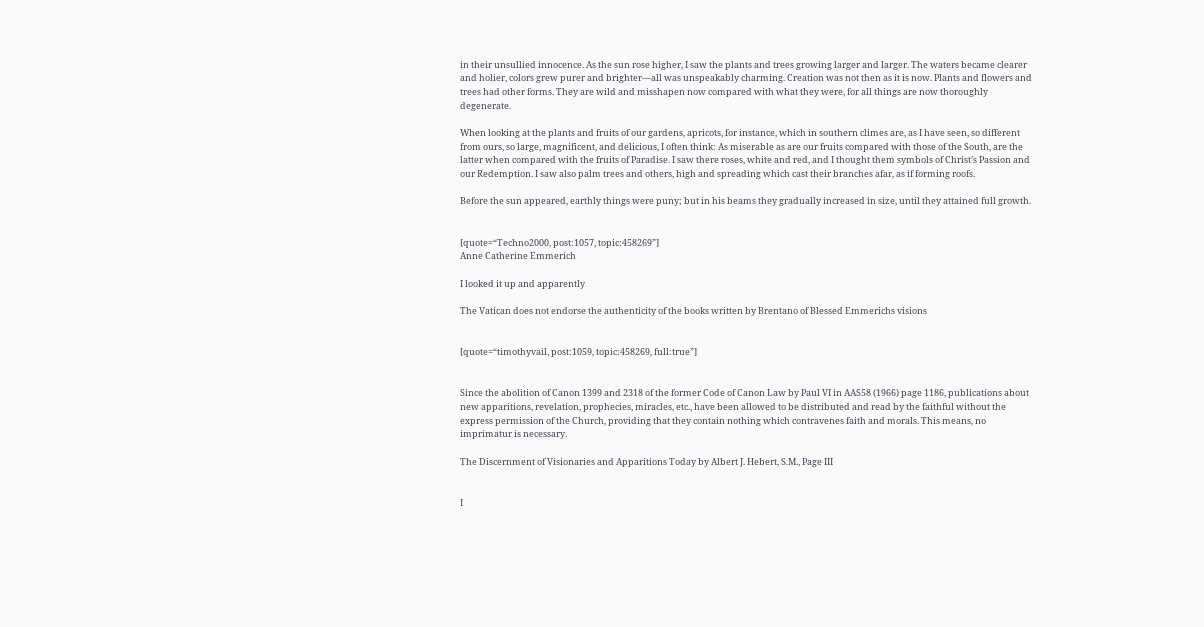in their unsullied innocence. As the sun rose higher, I saw the plants and trees growing larger and larger. The waters became clearer and holier, colors grew purer and brighter—all was unspeakably charming. Creation was not then as it is now. Plants and flowers and trees had other forms. They are wild and misshapen now compared with what they were, for all things are now thoroughly degenerate.

When looking at the plants and fruits of our gardens, apricots, for instance, which in southern climes are, as I have seen, so different from ours, so large, magnificent, and delicious, I often think: As miserable as are our fruits compared with those of the South, are the latter when compared with the fruits of Paradise. I saw there roses, white and red, and I thought them symbols of Christ’s Passion and our Redemption. I saw also palm trees and others, high and spreading which cast their branches afar, as if forming roofs.

Before the sun appeared, earthly things were puny; but in his beams they gradually increased in size, until they attained full growth.


[quote=“Techno2000, post:1057, topic:458269”]
Anne Catherine Emmerich

I looked it up and apparently

The Vatican does not endorse the authenticity of the books written by Brentano of Blessed Emmerichs visions


[quote=“timothyvail, post:1059, topic:458269, full:true”]


Since the abolition of Canon 1399 and 2318 of the former Code of Canon Law by Paul VI in AAS58 (1966) page 1186, publications about new apparitions, revelation, prophecies, miracles, etc., have been allowed to be distributed and read by the faithful without the express permission of the Church, providing that they contain nothing which contravenes faith and morals. This means, no imprimatur is necessary.

The Discernment of Visionaries and Apparitions Today by Albert J. Hebert, S.M., Page III


I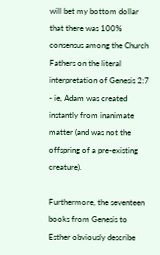will bet my bottom dollar that there was 100% consensus among the Church Fathers on the literal interpretation of Genesis 2:7 - ie, Adam was created instantly from inanimate matter (and was not the offspring of a pre-existing creature).

Furthermore, the seventeen books from Genesis to Esther obviously describe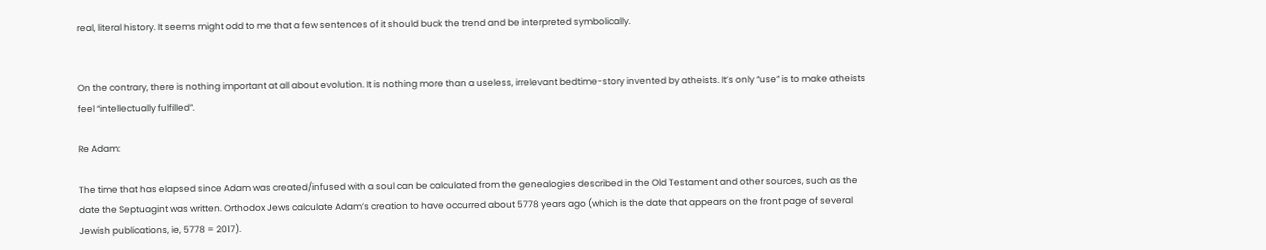real, literal history. It seems might odd to me that a few sentences of it should buck the trend and be interpreted symbolically.


On the contrary, there is nothing important at all about evolution. It is nothing more than a useless, irrelevant bedtime-story invented by atheists. It’s only “use” is to make atheists feel “intellectually fulfilled”.

Re Adam:

The time that has elapsed since Adam was created/infused with a soul can be calculated from the genealogies described in the Old Testament and other sources, such as the date the Septuagint was written. Orthodox Jews calculate Adam’s creation to have occurred about 5778 years ago (which is the date that appears on the front page of several Jewish publications, ie, 5778 = 2017).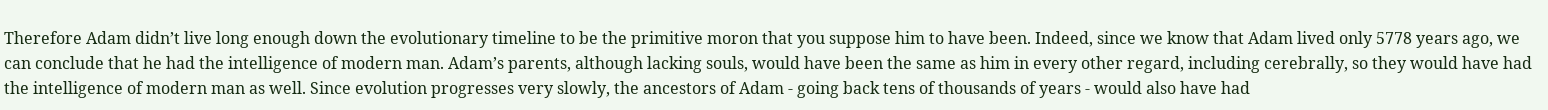Therefore Adam didn’t live long enough down the evolutionary timeline to be the primitive moron that you suppose him to have been. Indeed, since we know that Adam lived only 5778 years ago, we can conclude that he had the intelligence of modern man. Adam’s parents, although lacking souls, would have been the same as him in every other regard, including cerebrally, so they would have had the intelligence of modern man as well. Since evolution progresses very slowly, the ancestors of Adam - going back tens of thousands of years - would also have had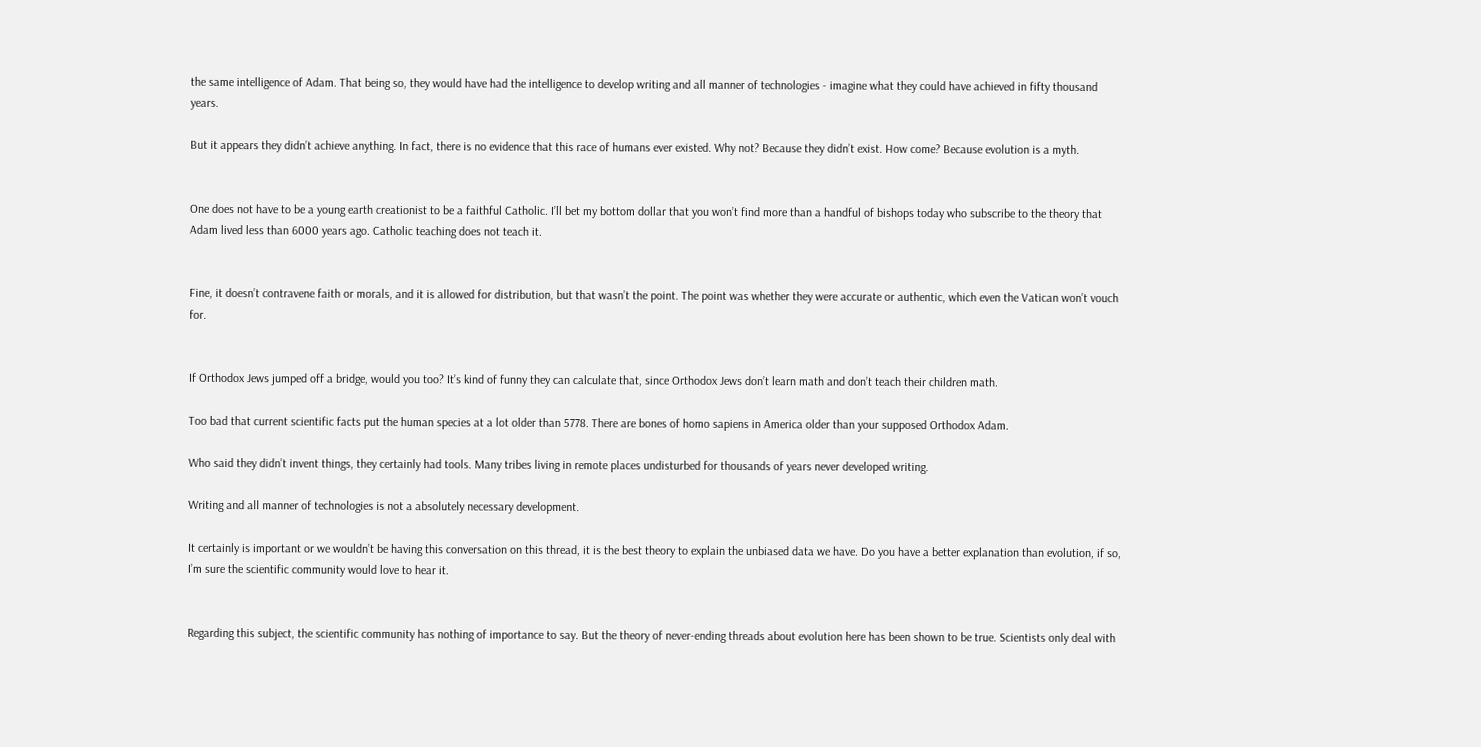the same intelligence of Adam. That being so, they would have had the intelligence to develop writing and all manner of technologies - imagine what they could have achieved in fifty thousand years.

But it appears they didn’t achieve anything. In fact, there is no evidence that this race of humans ever existed. Why not? Because they didn’t exist. How come? Because evolution is a myth.


One does not have to be a young earth creationist to be a faithful Catholic. I’ll bet my bottom dollar that you won’t find more than a handful of bishops today who subscribe to the theory that Adam lived less than 6000 years ago. Catholic teaching does not teach it.


Fine, it doesn’t contravene faith or morals, and it is allowed for distribution, but that wasn’t the point. The point was whether they were accurate or authentic, which even the Vatican won’t vouch for.


If Orthodox Jews jumped off a bridge, would you too? It’s kind of funny they can calculate that, since Orthodox Jews don’t learn math and don’t teach their children math.

Too bad that current scientific facts put the human species at a lot older than 5778. There are bones of homo sapiens in America older than your supposed Orthodox Adam.

Who said they didn’t invent things, they certainly had tools. Many tribes living in remote places undisturbed for thousands of years never developed writing.

Writing and all manner of technologies is not a absolutely necessary development.

It certainly is important or we wouldn’t be having this conversation on this thread, it is the best theory to explain the unbiased data we have. Do you have a better explanation than evolution, if so, I’m sure the scientific community would love to hear it.


Regarding this subject, the scientific community has nothing of importance to say. But the theory of never-ending threads about evolution here has been shown to be true. Scientists only deal with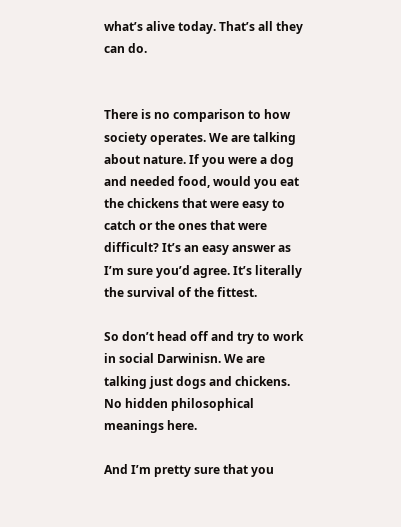what’s alive today. That’s all they can do.


There is no comparison to how society operates. We are talking about nature. If you were a dog and needed food, would you eat the chickens that were easy to catch or the ones that were difficult? It’s an easy answer as I’m sure you’d agree. It’s literally the survival of the fittest.

So don’t head off and try to work in social Darwinisn. We are talking just dogs and chickens. No hidden philosophical meanings here.

And I’m pretty sure that you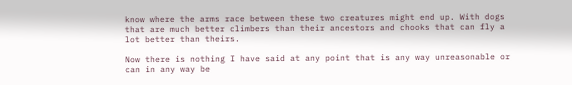know where the arms race between these two creatures might end up. With dogs that are much better climbers than their ancestors and chooks that can fly a lot better than theirs.

Now there is nothing I have said at any point that is any way unreasonable or can in any way be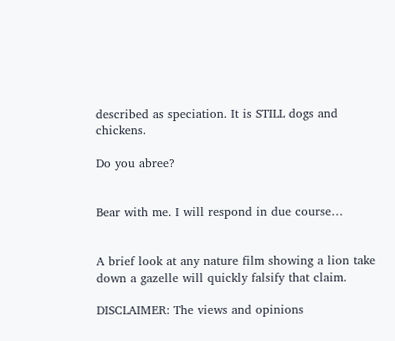described as speciation. It is STILL dogs and chickens.

Do you abree?


Bear with me. I will respond in due course…


A brief look at any nature film showing a lion take down a gazelle will quickly falsify that claim.

DISCLAIMER: The views and opinions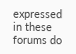expressed in these forums do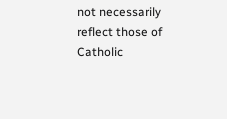not necessarily reflect those of Catholic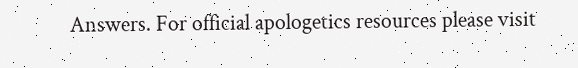Answers. For official apologetics resources please visit